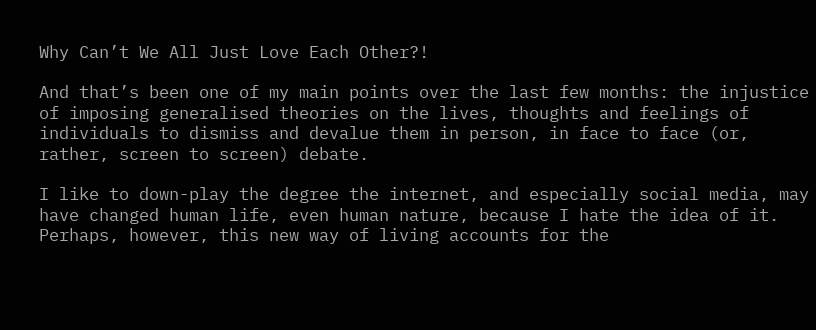Why Can’t We All Just Love Each Other?!

And that’s been one of my main points over the last few months: the injustice of imposing generalised theories on the lives, thoughts and feelings of individuals to dismiss and devalue them in person, in face to face (or, rather, screen to screen) debate.

I like to down-play the degree the internet, and especially social media, may have changed human life, even human nature, because I hate the idea of it. Perhaps, however, this new way of living accounts for the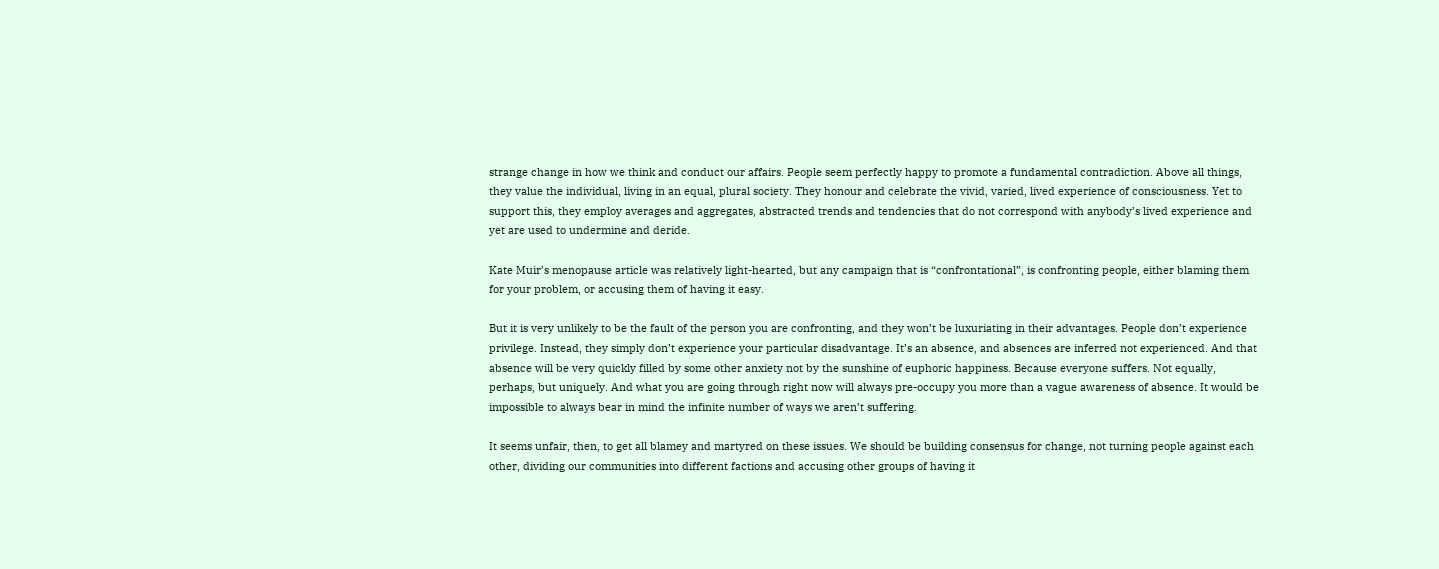strange change in how we think and conduct our affairs. People seem perfectly happy to promote a fundamental contradiction. Above all things, they value the individual, living in an equal, plural society. They honour and celebrate the vivid, varied, lived experience of consciousness. Yet to support this, they employ averages and aggregates, abstracted trends and tendencies that do not correspond with anybody’s lived experience and yet are used to undermine and deride.

Kate Muir’s menopause article was relatively light-hearted, but any campaign that is “confrontational”, is confronting people, either blaming them for your problem, or accusing them of having it easy.

But it is very unlikely to be the fault of the person you are confronting, and they won’t be luxuriating in their advantages. People don’t experience privilege. Instead, they simply don’t experience your particular disadvantage. It’s an absence, and absences are inferred not experienced. And that absence will be very quickly filled by some other anxiety not by the sunshine of euphoric happiness. Because everyone suffers. Not equally, perhaps, but uniquely. And what you are going through right now will always pre-occupy you more than a vague awareness of absence. It would be impossible to always bear in mind the infinite number of ways we aren’t suffering.

It seems unfair, then, to get all blamey and martyred on these issues. We should be building consensus for change, not turning people against each other, dividing our communities into different factions and accusing other groups of having it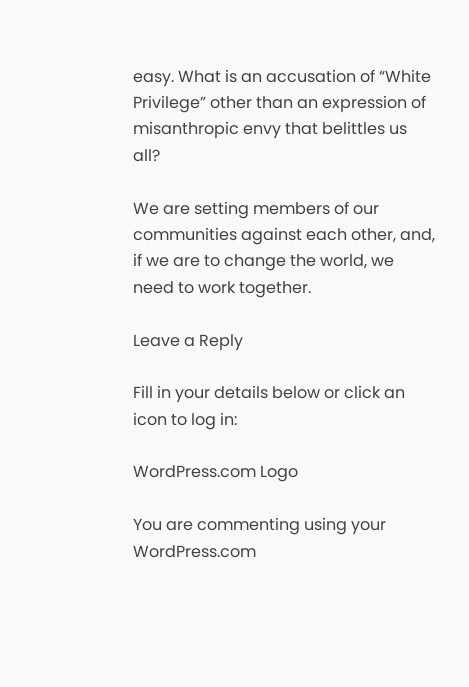easy. What is an accusation of “White Privilege” other than an expression of misanthropic envy that belittles us all?

We are setting members of our communities against each other, and, if we are to change the world, we need to work together.

Leave a Reply

Fill in your details below or click an icon to log in:

WordPress.com Logo

You are commenting using your WordPress.com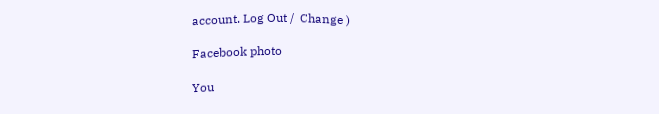account. Log Out /  Change )

Facebook photo

You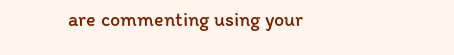are commenting using your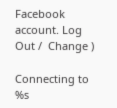Facebook account. Log Out /  Change )

Connecting to %s